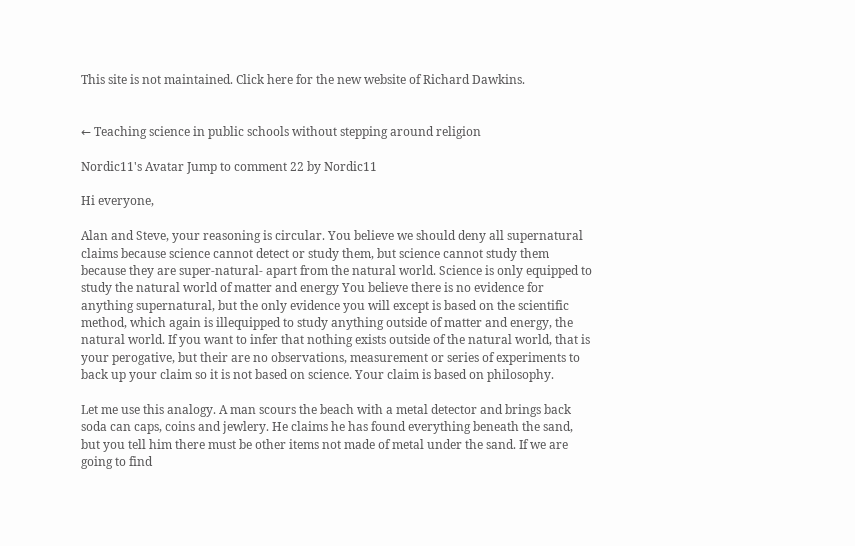This site is not maintained. Click here for the new website of Richard Dawkins.


← Teaching science in public schools without stepping around religion

Nordic11's Avatar Jump to comment 22 by Nordic11

Hi everyone,

Alan and Steve, your reasoning is circular. You believe we should deny all supernatural claims because science cannot detect or study them, but science cannot study them because they are super-natural- apart from the natural world. Science is only equipped to study the natural world of matter and energy You believe there is no evidence for anything supernatural, but the only evidence you will except is based on the scientific method, which again is illequipped to study anything outside of matter and energy, the natural world. If you want to infer that nothing exists outside of the natural world, that is your perogative, but their are no observations, measurement or series of experiments to back up your claim so it is not based on science. Your claim is based on philosophy.

Let me use this analogy. A man scours the beach with a metal detector and brings back soda can caps, coins and jewlery. He claims he has found everything beneath the sand, but you tell him there must be other items not made of metal under the sand. If we are going to find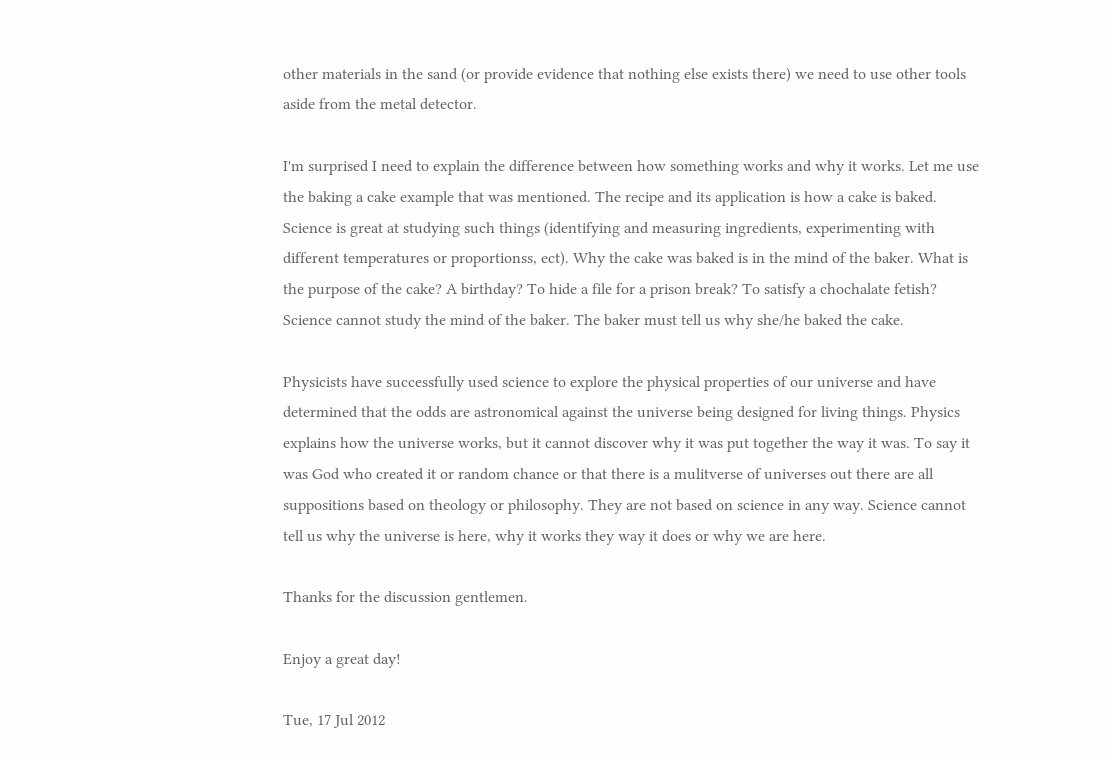other materials in the sand (or provide evidence that nothing else exists there) we need to use other tools aside from the metal detector.

I'm surprised I need to explain the difference between how something works and why it works. Let me use the baking a cake example that was mentioned. The recipe and its application is how a cake is baked. Science is great at studying such things (identifying and measuring ingredients, experimenting with different temperatures or proportionss, ect). Why the cake was baked is in the mind of the baker. What is the purpose of the cake? A birthday? To hide a file for a prison break? To satisfy a chochalate fetish? Science cannot study the mind of the baker. The baker must tell us why she/he baked the cake.

Physicists have successfully used science to explore the physical properties of our universe and have determined that the odds are astronomical against the universe being designed for living things. Physics explains how the universe works, but it cannot discover why it was put together the way it was. To say it was God who created it or random chance or that there is a mulitverse of universes out there are all suppositions based on theology or philosophy. They are not based on science in any way. Science cannot tell us why the universe is here, why it works they way it does or why we are here.

Thanks for the discussion gentlemen.

Enjoy a great day!

Tue, 17 Jul 2012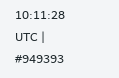10:11:28 UTC | #949393